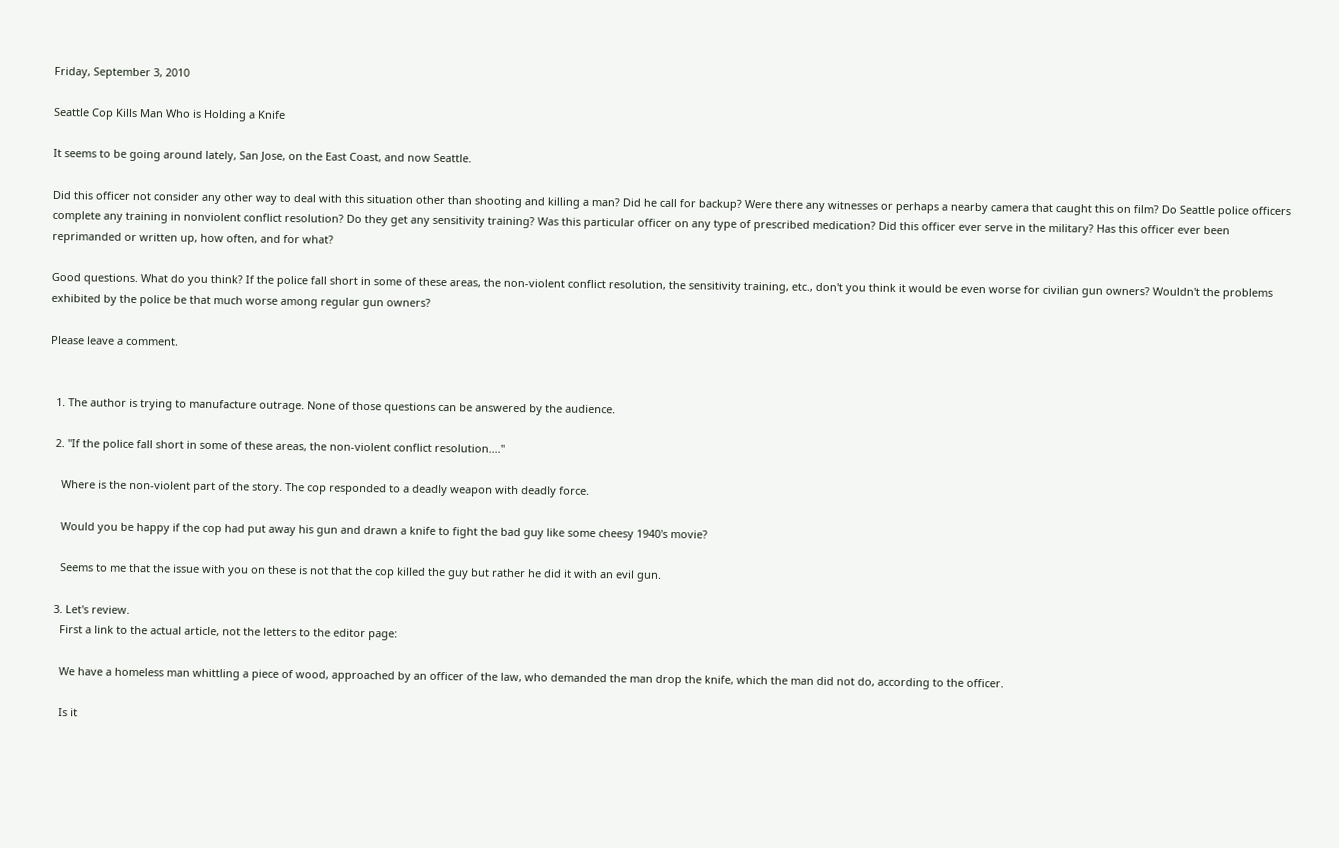Friday, September 3, 2010

Seattle Cop Kills Man Who is Holding a Knife

It seems to be going around lately, San Jose, on the East Coast, and now Seattle.

Did this officer not consider any other way to deal with this situation other than shooting and killing a man? Did he call for backup? Were there any witnesses or perhaps a nearby camera that caught this on film? Do Seattle police officers complete any training in nonviolent conflict resolution? Do they get any sensitivity training? Was this particular officer on any type of prescribed medication? Did this officer ever serve in the military? Has this officer ever been reprimanded or written up, how often, and for what?

Good questions. What do you think? If the police fall short in some of these areas, the non-violent conflict resolution, the sensitivity training, etc., don't you think it would be even worse for civilian gun owners? Wouldn't the problems exhibited by the police be that much worse among regular gun owners?

Please leave a comment.


  1. The author is trying to manufacture outrage. None of those questions can be answered by the audience.

  2. "If the police fall short in some of these areas, the non-violent conflict resolution...."

    Where is the non-violent part of the story. The cop responded to a deadly weapon with deadly force.

    Would you be happy if the cop had put away his gun and drawn a knife to fight the bad guy like some cheesy 1940's movie?

    Seems to me that the issue with you on these is not that the cop killed the guy but rather he did it with an evil gun.

  3. Let's review.
    First a link to the actual article, not the letters to the editor page:

    We have a homeless man whittling a piece of wood, approached by an officer of the law, who demanded the man drop the knife, which the man did not do, according to the officer.

    Is it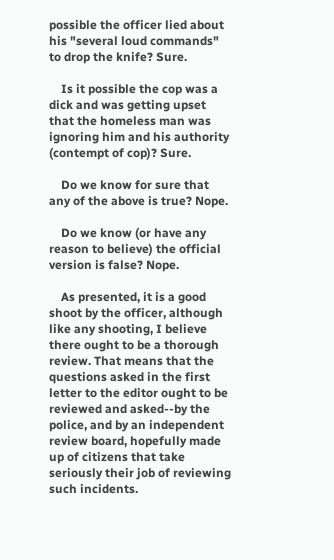possible the officer lied about his "several loud commands" to drop the knife? Sure.

    Is it possible the cop was a dick and was getting upset that the homeless man was ignoring him and his authority (contempt of cop)? Sure.

    Do we know for sure that any of the above is true? Nope.

    Do we know (or have any reason to believe) the official version is false? Nope.

    As presented, it is a good shoot by the officer, although like any shooting, I believe there ought to be a thorough review. That means that the questions asked in the first letter to the editor ought to be reviewed and asked--by the police, and by an independent review board, hopefully made up of citizens that take seriously their job of reviewing such incidents.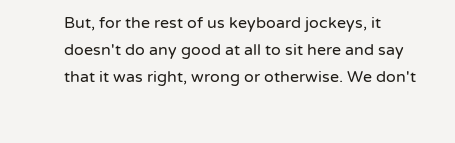But, for the rest of us keyboard jockeys, it doesn't do any good at all to sit here and say that it was right, wrong or otherwise. We don't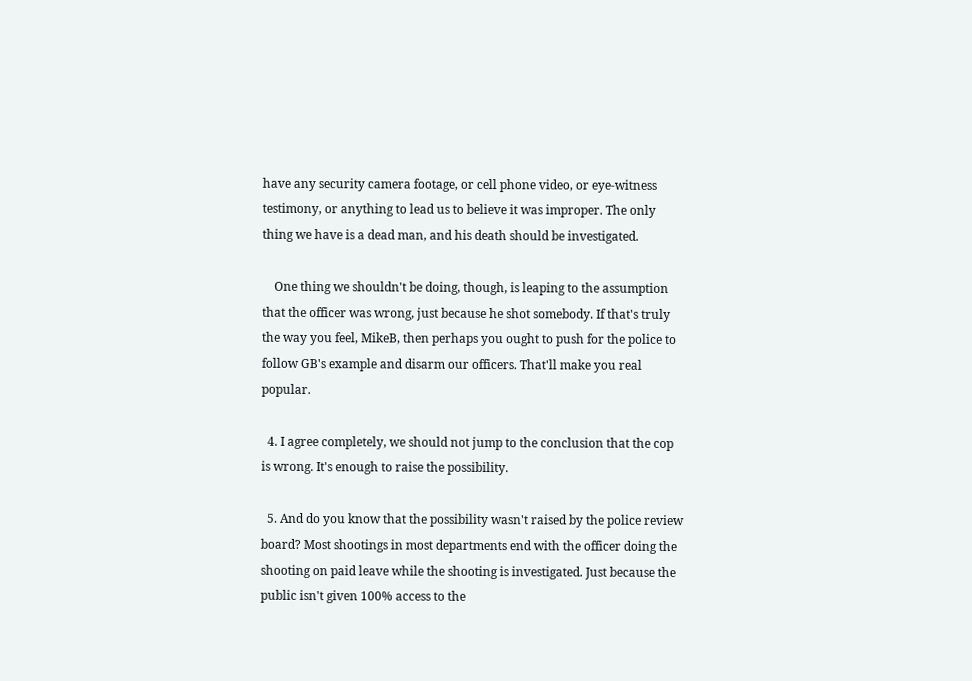have any security camera footage, or cell phone video, or eye-witness testimony, or anything to lead us to believe it was improper. The only thing we have is a dead man, and his death should be investigated.

    One thing we shouldn't be doing, though, is leaping to the assumption that the officer was wrong, just because he shot somebody. If that's truly the way you feel, MikeB, then perhaps you ought to push for the police to follow GB's example and disarm our officers. That'll make you real popular.

  4. I agree completely, we should not jump to the conclusion that the cop is wrong. It's enough to raise the possibility.

  5. And do you know that the possibility wasn't raised by the police review board? Most shootings in most departments end with the officer doing the shooting on paid leave while the shooting is investigated. Just because the public isn't given 100% access to the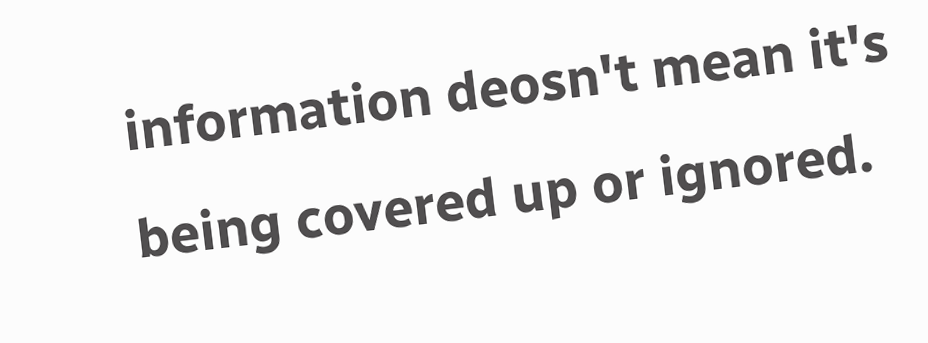information deosn't mean it's being covered up or ignored.